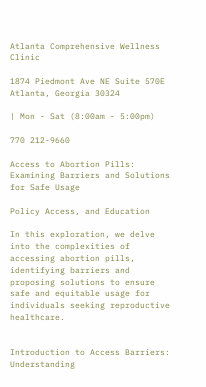Atlanta Comprehensive Wellness Clinic

1874 Piedmont Ave NE Suite 570E Atlanta, Georgia 30324

| Mon - Sat (8:00am - 5:00pm)

770 212-9660

Access to Abortion Pills: Examining Barriers and Solutions for Safe Usage

Policy Access, and Education

In this exploration, we delve into the complexities of accessing abortion pills, identifying barriers and proposing solutions to ensure safe and equitable usage for individuals seeking reproductive healthcare.


Introduction to Access Barriers: Understanding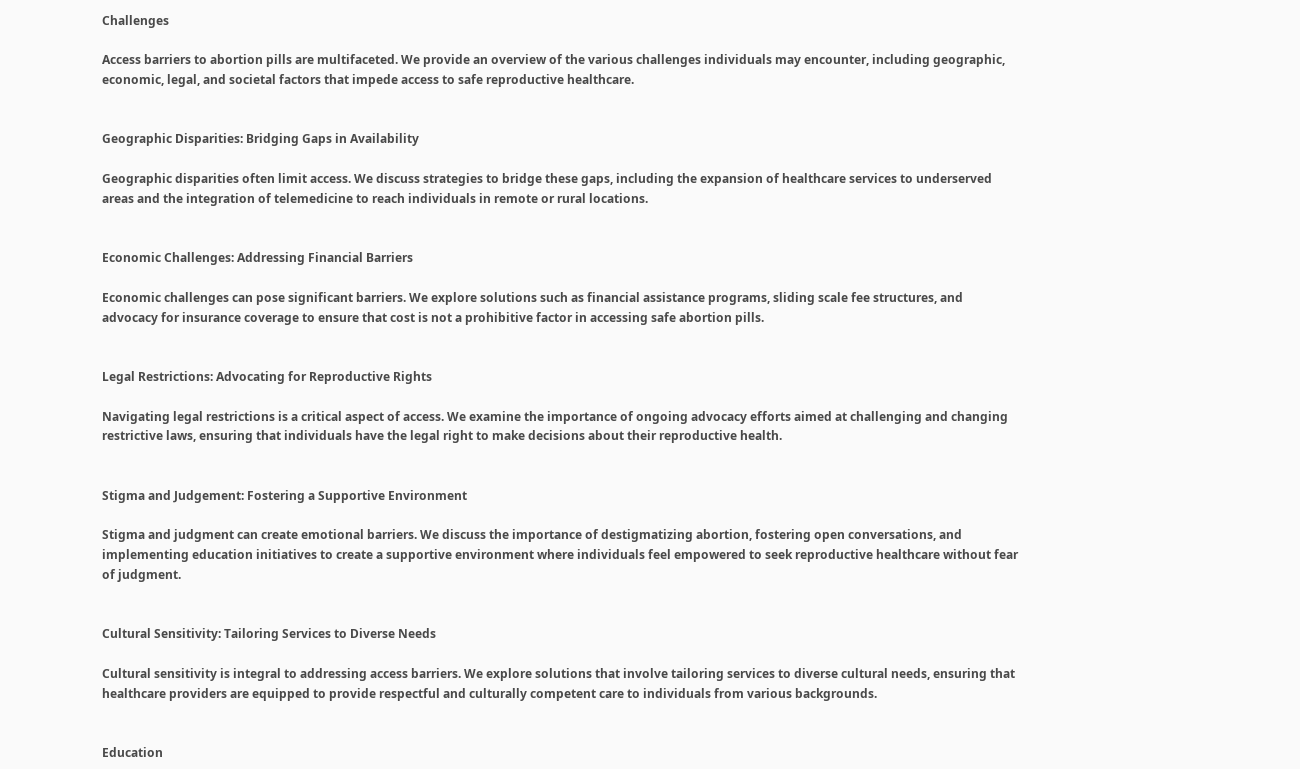Challenges

Access barriers to abortion pills are multifaceted. We provide an overview of the various challenges individuals may encounter, including geographic, economic, legal, and societal factors that impede access to safe reproductive healthcare.


Geographic Disparities: Bridging Gaps in Availability

Geographic disparities often limit access. We discuss strategies to bridge these gaps, including the expansion of healthcare services to underserved areas and the integration of telemedicine to reach individuals in remote or rural locations.


Economic Challenges: Addressing Financial Barriers

Economic challenges can pose significant barriers. We explore solutions such as financial assistance programs, sliding scale fee structures, and advocacy for insurance coverage to ensure that cost is not a prohibitive factor in accessing safe abortion pills.


Legal Restrictions: Advocating for Reproductive Rights

Navigating legal restrictions is a critical aspect of access. We examine the importance of ongoing advocacy efforts aimed at challenging and changing restrictive laws, ensuring that individuals have the legal right to make decisions about their reproductive health.


Stigma and Judgement: Fostering a Supportive Environment

Stigma and judgment can create emotional barriers. We discuss the importance of destigmatizing abortion, fostering open conversations, and implementing education initiatives to create a supportive environment where individuals feel empowered to seek reproductive healthcare without fear of judgment.


Cultural Sensitivity: Tailoring Services to Diverse Needs

Cultural sensitivity is integral to addressing access barriers. We explore solutions that involve tailoring services to diverse cultural needs, ensuring that healthcare providers are equipped to provide respectful and culturally competent care to individuals from various backgrounds.


Education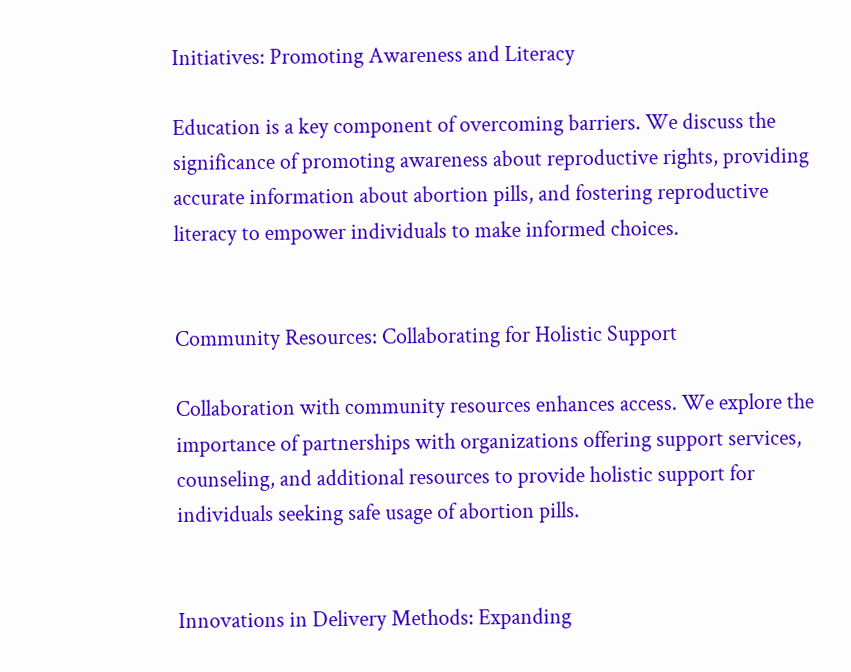Initiatives: Promoting Awareness and Literacy

Education is a key component of overcoming barriers. We discuss the significance of promoting awareness about reproductive rights, providing accurate information about abortion pills, and fostering reproductive literacy to empower individuals to make informed choices.


Community Resources: Collaborating for Holistic Support

Collaboration with community resources enhances access. We explore the importance of partnerships with organizations offering support services, counseling, and additional resources to provide holistic support for individuals seeking safe usage of abortion pills.


Innovations in Delivery Methods: Expanding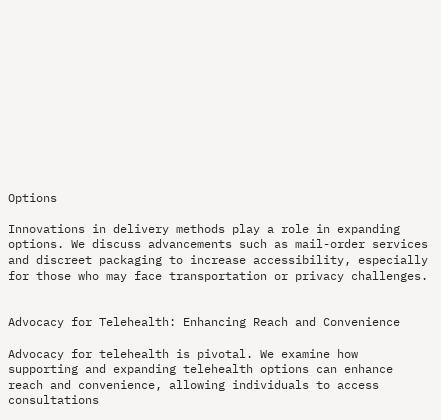Options

Innovations in delivery methods play a role in expanding options. We discuss advancements such as mail-order services and discreet packaging to increase accessibility, especially for those who may face transportation or privacy challenges.


Advocacy for Telehealth: Enhancing Reach and Convenience

Advocacy for telehealth is pivotal. We examine how supporting and expanding telehealth options can enhance reach and convenience, allowing individuals to access consultations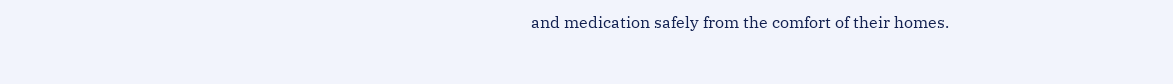and medication safely from the comfort of their homes.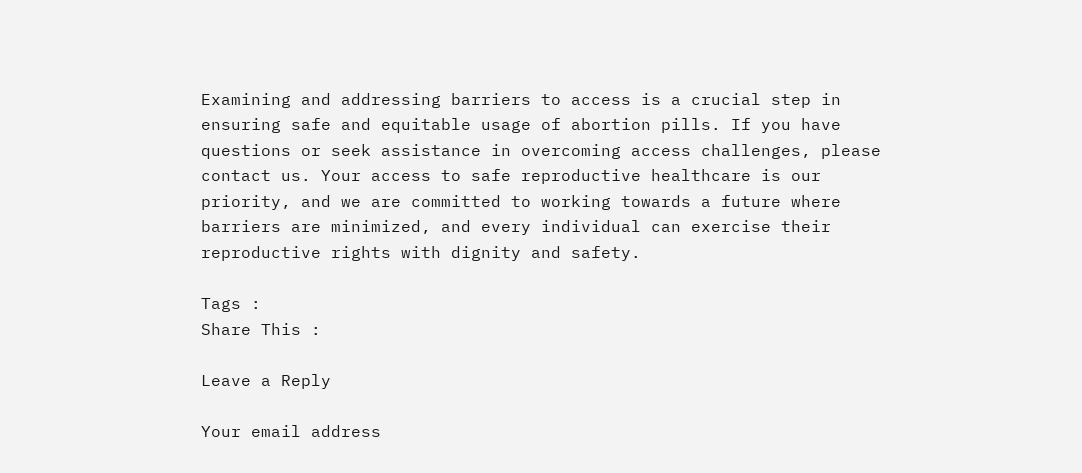Examining and addressing barriers to access is a crucial step in ensuring safe and equitable usage of abortion pills. If you have questions or seek assistance in overcoming access challenges, please contact us. Your access to safe reproductive healthcare is our priority, and we are committed to working towards a future where barriers are minimized, and every individual can exercise their reproductive rights with dignity and safety.

Tags :
Share This :

Leave a Reply

Your email address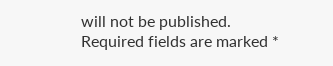will not be published. Required fields are marked *